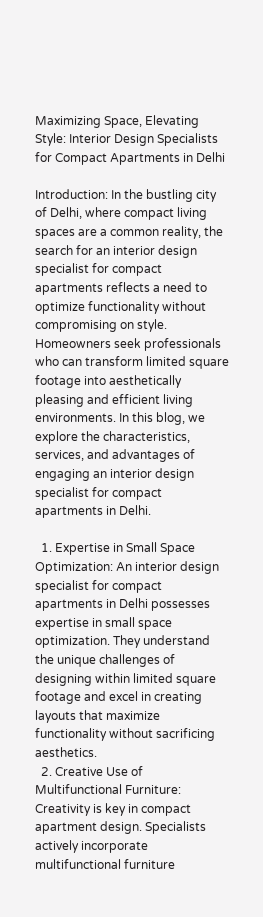Maximizing Space, Elevating Style: Interior Design Specialists for Compact Apartments in Delhi

Introduction: In the bustling city of Delhi, where compact living spaces are a common reality, the search for an interior design specialist for compact apartments reflects a need to optimize functionality without compromising on style. Homeowners seek professionals who can transform limited square footage into aesthetically pleasing and efficient living environments. In this blog, we explore the characteristics, services, and advantages of engaging an interior design specialist for compact apartments in Delhi.

  1. Expertise in Small Space Optimization: An interior design specialist for compact apartments in Delhi possesses expertise in small space optimization. They understand the unique challenges of designing within limited square footage and excel in creating layouts that maximize functionality without sacrificing aesthetics.
  2. Creative Use of Multifunctional Furniture: Creativity is key in compact apartment design. Specialists actively incorporate multifunctional furniture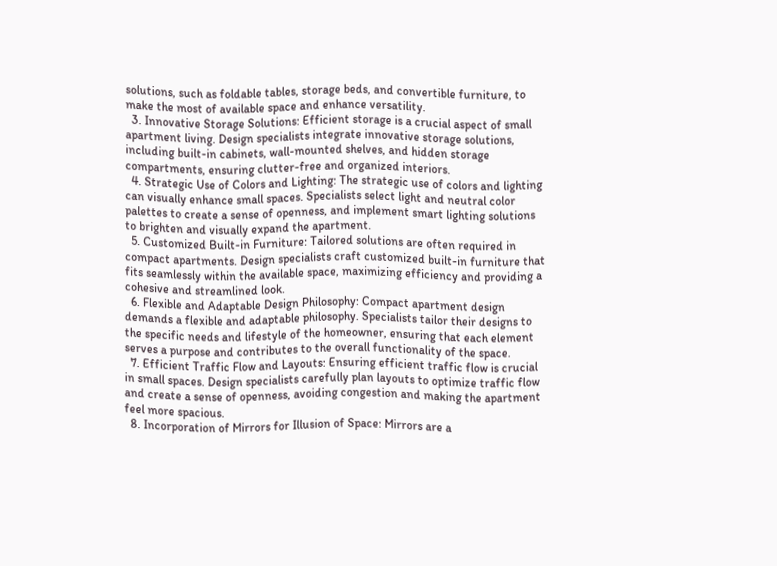solutions, such as foldable tables, storage beds, and convertible furniture, to make the most of available space and enhance versatility.
  3. Innovative Storage Solutions: Efficient storage is a crucial aspect of small apartment living. Design specialists integrate innovative storage solutions, including built-in cabinets, wall-mounted shelves, and hidden storage compartments, ensuring clutter-free and organized interiors.
  4. Strategic Use of Colors and Lighting: The strategic use of colors and lighting can visually enhance small spaces. Specialists select light and neutral color palettes to create a sense of openness, and implement smart lighting solutions to brighten and visually expand the apartment.
  5. Customized Built-in Furniture: Tailored solutions are often required in compact apartments. Design specialists craft customized built-in furniture that fits seamlessly within the available space, maximizing efficiency and providing a cohesive and streamlined look.
  6. Flexible and Adaptable Design Philosophy: Compact apartment design demands a flexible and adaptable philosophy. Specialists tailor their designs to the specific needs and lifestyle of the homeowner, ensuring that each element serves a purpose and contributes to the overall functionality of the space.
  7. Efficient Traffic Flow and Layouts: Ensuring efficient traffic flow is crucial in small spaces. Design specialists carefully plan layouts to optimize traffic flow and create a sense of openness, avoiding congestion and making the apartment feel more spacious.
  8. Incorporation of Mirrors for Illusion of Space: Mirrors are a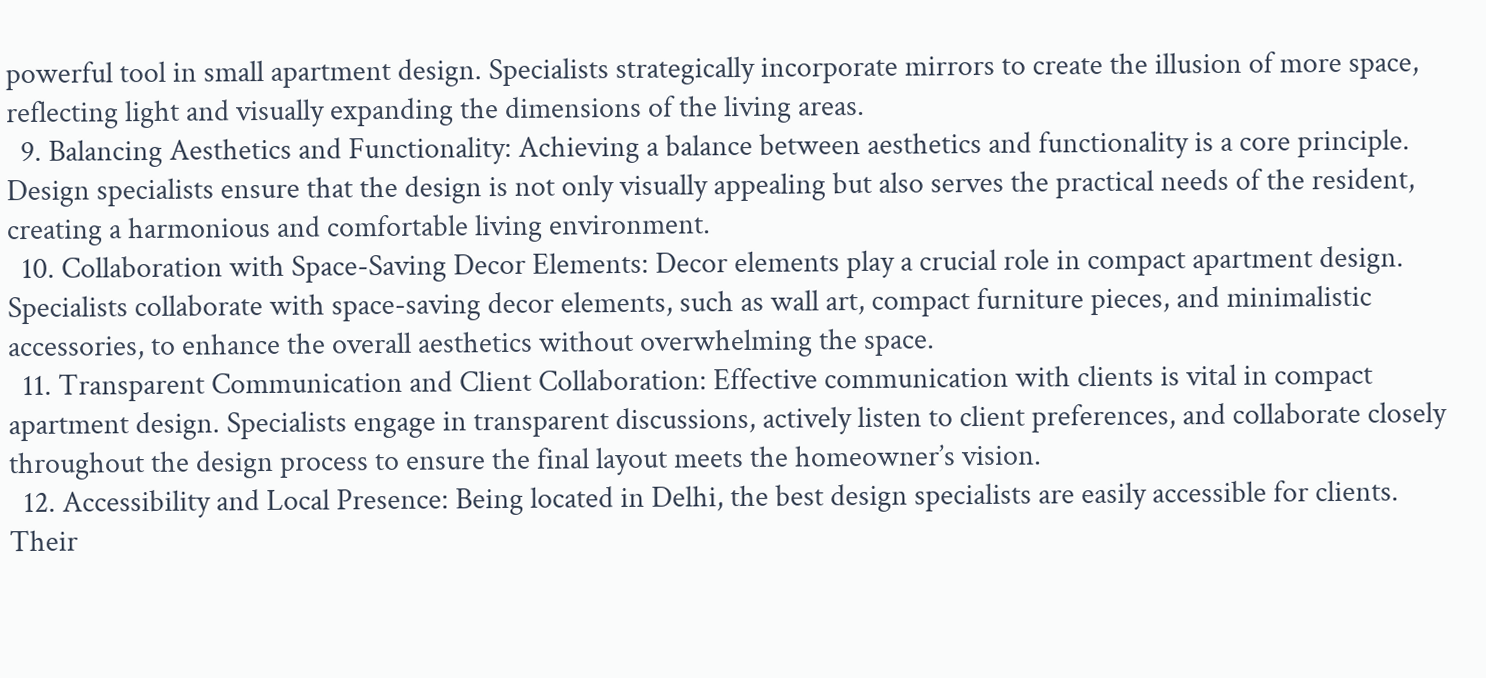powerful tool in small apartment design. Specialists strategically incorporate mirrors to create the illusion of more space, reflecting light and visually expanding the dimensions of the living areas.
  9. Balancing Aesthetics and Functionality: Achieving a balance between aesthetics and functionality is a core principle. Design specialists ensure that the design is not only visually appealing but also serves the practical needs of the resident, creating a harmonious and comfortable living environment.
  10. Collaboration with Space-Saving Decor Elements: Decor elements play a crucial role in compact apartment design. Specialists collaborate with space-saving decor elements, such as wall art, compact furniture pieces, and minimalistic accessories, to enhance the overall aesthetics without overwhelming the space.
  11. Transparent Communication and Client Collaboration: Effective communication with clients is vital in compact apartment design. Specialists engage in transparent discussions, actively listen to client preferences, and collaborate closely throughout the design process to ensure the final layout meets the homeowner’s vision.
  12. Accessibility and Local Presence: Being located in Delhi, the best design specialists are easily accessible for clients. Their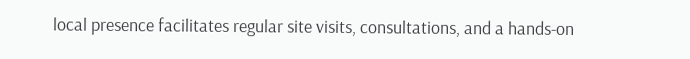local presence facilitates regular site visits, consultations, and a hands-on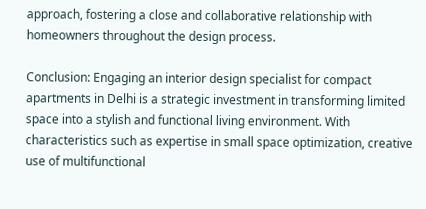approach, fostering a close and collaborative relationship with homeowners throughout the design process.

Conclusion: Engaging an interior design specialist for compact apartments in Delhi is a strategic investment in transforming limited space into a stylish and functional living environment. With characteristics such as expertise in small space optimization, creative use of multifunctional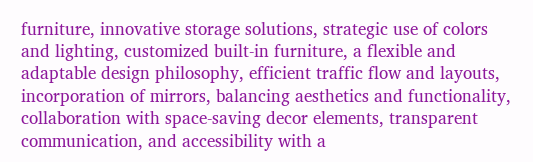furniture, innovative storage solutions, strategic use of colors and lighting, customized built-in furniture, a flexible and adaptable design philosophy, efficient traffic flow and layouts, incorporation of mirrors, balancing aesthetics and functionality, collaboration with space-saving decor elements, transparent communication, and accessibility with a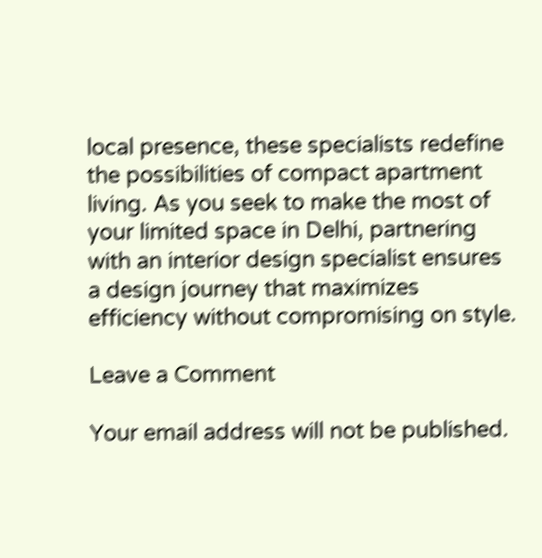local presence, these specialists redefine the possibilities of compact apartment living. As you seek to make the most of your limited space in Delhi, partnering with an interior design specialist ensures a design journey that maximizes efficiency without compromising on style.

Leave a Comment

Your email address will not be published.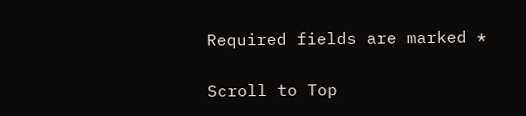Required fields are marked *

Scroll to Top